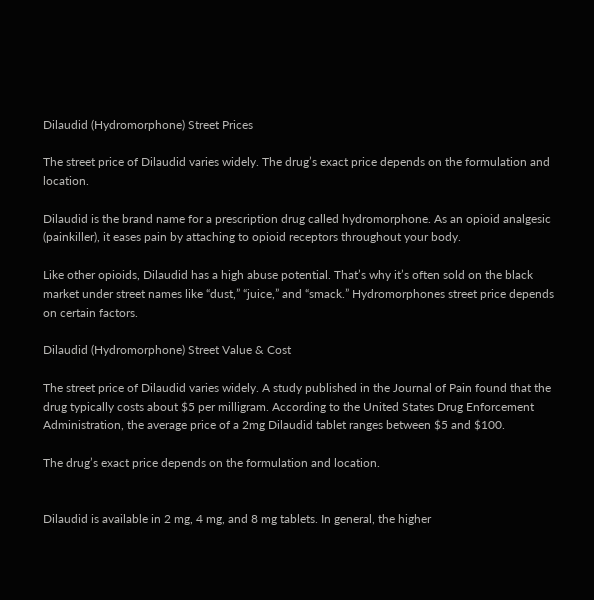Dilaudid (Hydromorphone) Street Prices

The street price of Dilaudid varies widely. The drug’s exact price depends on the formulation and location.

Dilaudid is the brand name for a prescription drug called hydromorphone. As an opioid analgesic (painkiller), it eases pain by attaching to opioid receptors throughout your body.

Like other opioids, Dilaudid has a high abuse potential. That’s why it’s often sold on the black market under street names like “dust,” “juice,” and “smack.” Hydromorphones street price depends on certain factors.

Dilaudid (Hydromorphone) Street Value & Cost

The street price of Dilaudid varies widely. A study published in the Journal of Pain found that the drug typically costs about $5 per milligram. According to the United States Drug Enforcement Administration, the average price of a 2mg Dilaudid tablet ranges between $5 and $100.

The drug’s exact price depends on the formulation and location.


Dilaudid is available in 2 mg, 4 mg, and 8 mg tablets. In general, the higher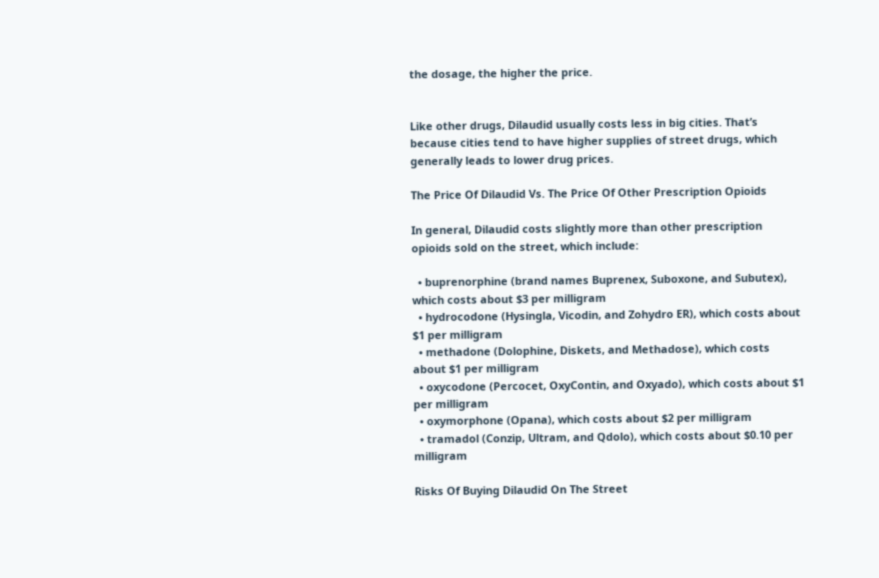the dosage, the higher the price.


Like other drugs, Dilaudid usually costs less in big cities. That’s because cities tend to have higher supplies of street drugs, which generally leads to lower drug prices.

The Price Of Dilaudid Vs. The Price Of Other Prescription Opioids

In general, Dilaudid costs slightly more than other prescription opioids sold on the street, which include:

  • buprenorphine (brand names Buprenex, Suboxone, and Subutex), which costs about $3 per milligram
  • hydrocodone (Hysingla, Vicodin, and Zohydro ER), which costs about $1 per milligram
  • methadone (Dolophine, Diskets, and Methadose), which costs about $1 per milligram
  • oxycodone (Percocet, OxyContin, and Oxyado), which costs about $1 per milligram
  • oxymorphone (Opana), which costs about $2 per milligram
  • tramadol (Conzip, Ultram, and Qdolo), which costs about $0.10 per milligram

Risks Of Buying Dilaudid On The Street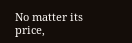No matter its price,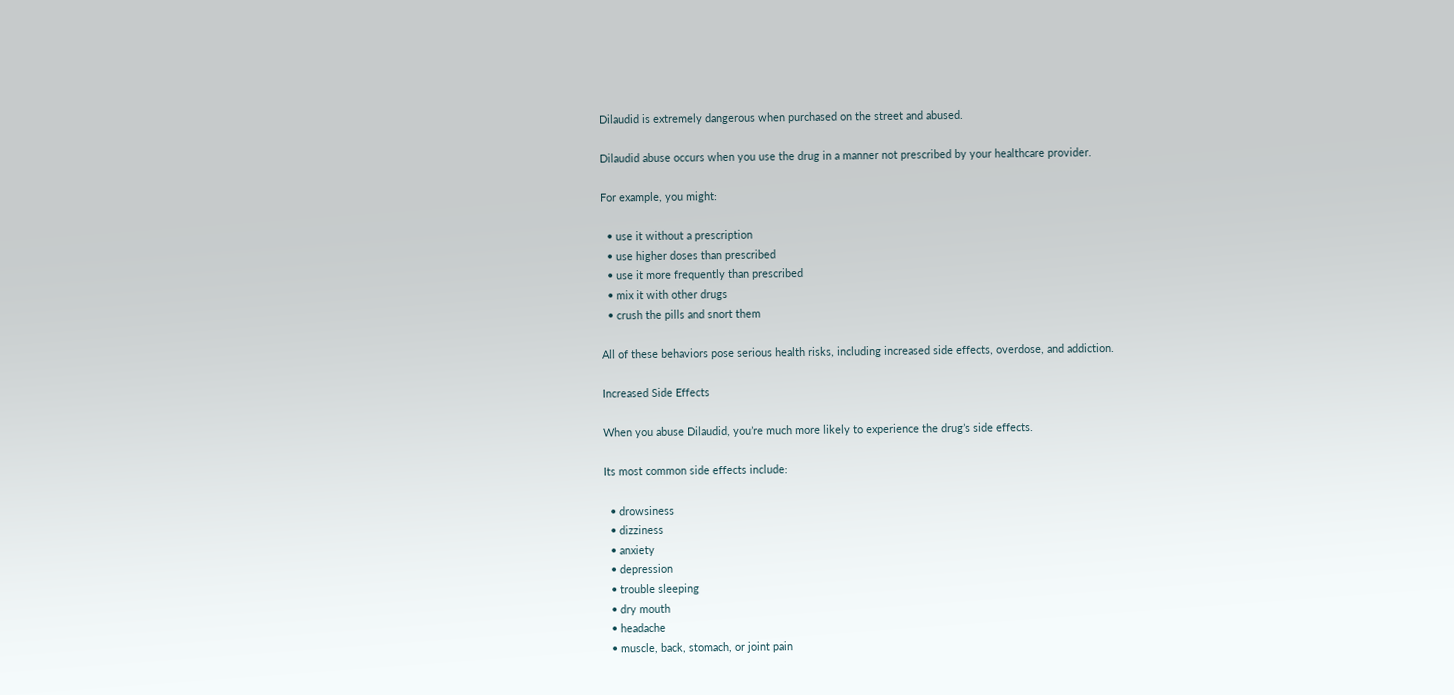Dilaudid is extremely dangerous when purchased on the street and abused.

Dilaudid abuse occurs when you use the drug in a manner not prescribed by your healthcare provider.

For example, you might:

  • use it without a prescription
  • use higher doses than prescribed
  • use it more frequently than prescribed
  • mix it with other drugs
  • crush the pills and snort them

All of these behaviors pose serious health risks, including increased side effects, overdose, and addiction.

Increased Side Effects

When you abuse Dilaudid, you’re much more likely to experience the drug’s side effects.

Its most common side effects include:

  • drowsiness
  • dizziness
  • anxiety
  • depression
  • trouble sleeping
  • dry mouth
  • headache
  • muscle, back, stomach, or joint pain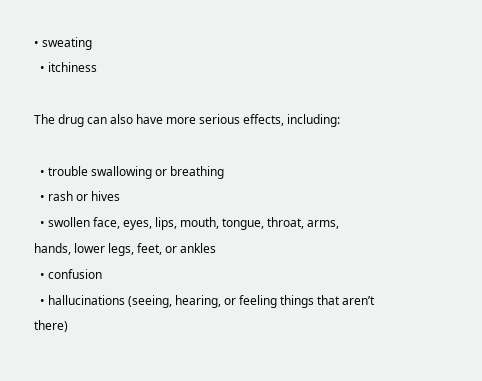• sweating
  • itchiness

The drug can also have more serious effects, including:

  • trouble swallowing or breathing
  • rash or hives
  • swollen face, eyes, lips, mouth, tongue, throat, arms, hands, lower legs, feet, or ankles
  • confusion
  • hallucinations (seeing, hearing, or feeling things that aren’t there)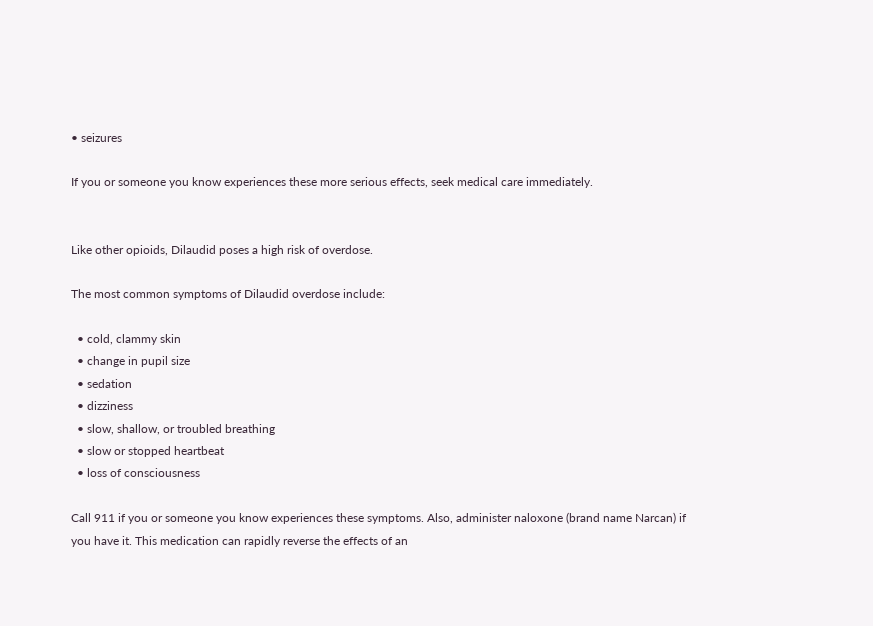• seizures

If you or someone you know experiences these more serious effects, seek medical care immediately.


Like other opioids, Dilaudid poses a high risk of overdose.

The most common symptoms of Dilaudid overdose include:

  • cold, clammy skin
  • change in pupil size
  • sedation
  • dizziness
  • slow, shallow, or troubled breathing
  • slow or stopped heartbeat
  • loss of consciousness

Call 911 if you or someone you know experiences these symptoms. Also, administer naloxone (brand name Narcan) if you have it. This medication can rapidly reverse the effects of an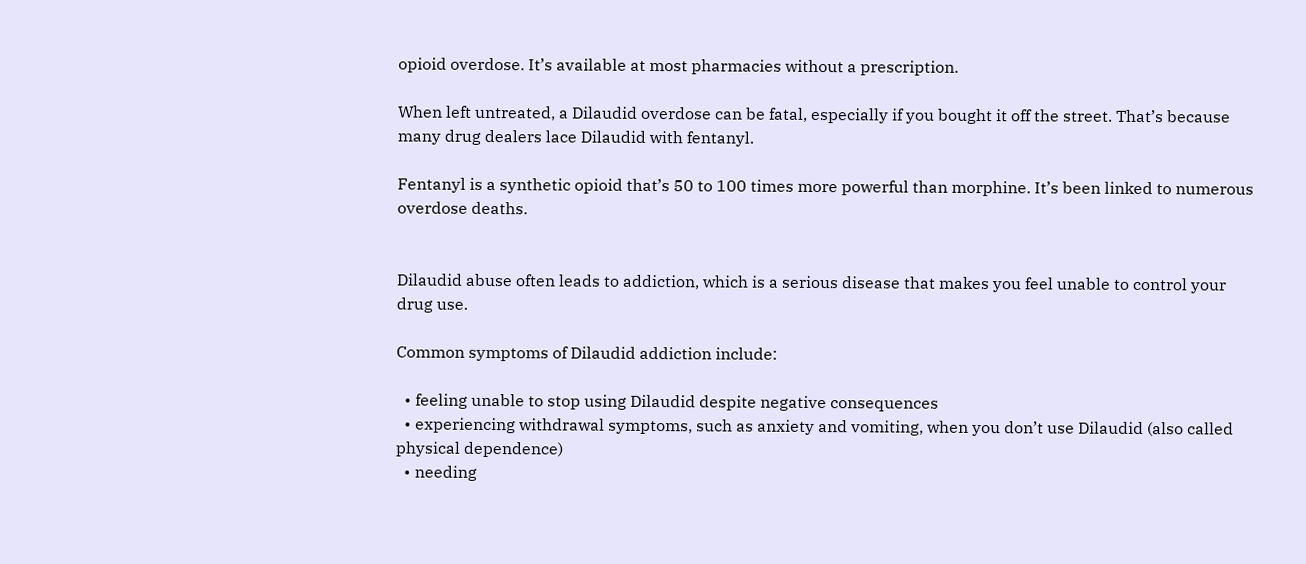opioid overdose. It’s available at most pharmacies without a prescription.

When left untreated, a Dilaudid overdose can be fatal, especially if you bought it off the street. That’s because many drug dealers lace Dilaudid with fentanyl.

Fentanyl is a synthetic opioid that’s 50 to 100 times more powerful than morphine. It’s been linked to numerous overdose deaths.


Dilaudid abuse often leads to addiction, which is a serious disease that makes you feel unable to control your drug use.

Common symptoms of Dilaudid addiction include:

  • feeling unable to stop using Dilaudid despite negative consequences
  • experiencing withdrawal symptoms, such as anxiety and vomiting, when you don’t use Dilaudid (also called physical dependence)
  • needing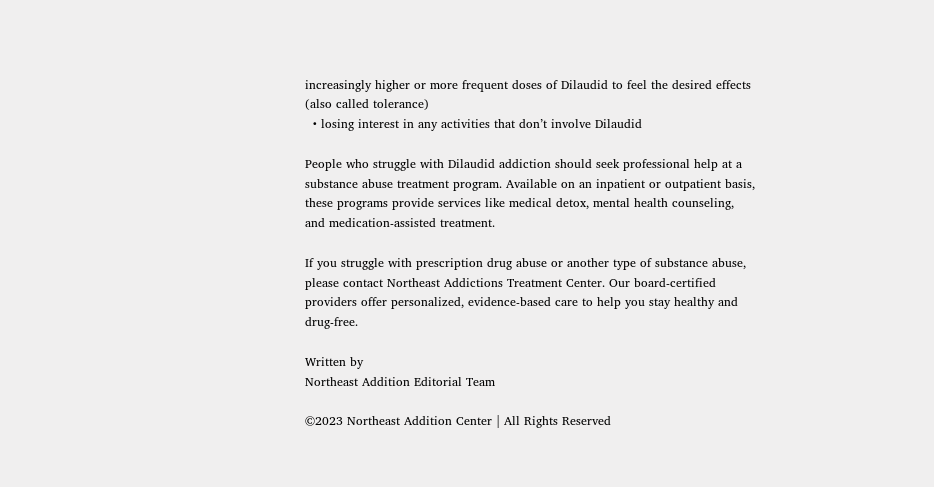increasingly higher or more frequent doses of Dilaudid to feel the desired effects (also called tolerance)
  • losing interest in any activities that don’t involve Dilaudid

People who struggle with Dilaudid addiction should seek professional help at a substance abuse treatment program. Available on an inpatient or outpatient basis, these programs provide services like medical detox, mental health counseling, and medication-assisted treatment.

If you struggle with prescription drug abuse or another type of substance abuse, please contact Northeast Addictions Treatment Center. Our board-certified providers offer personalized, evidence-based care to help you stay healthy and drug-free.

Written by
Northeast Addition Editorial Team

©2023 Northeast Addition Center | All Rights Reserved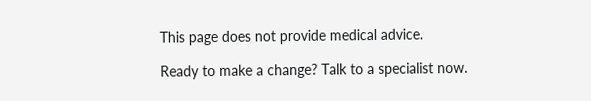This page does not provide medical advice.

Ready to make a change? Talk to a specialist now.